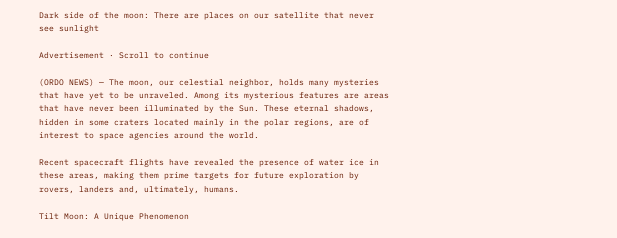Dark side of the moon: There are places on our satellite that never see sunlight

Advertisement · Scroll to continue

(ORDO NEWS) — The moon, our celestial neighbor, holds many mysteries that have yet to be unraveled. Among its mysterious features are areas that have never been illuminated by the Sun. These eternal shadows, hidden in some craters located mainly in the polar regions, are of interest to space agencies around the world.

Recent spacecraft flights have revealed the presence of water ice in these areas, making them prime targets for future exploration by rovers, landers and, ultimately, humans.

Tilt Moon: A Unique Phenomenon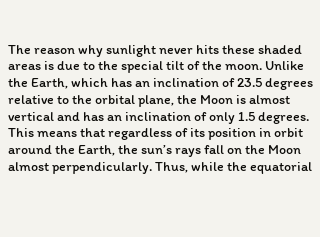The reason why sunlight never hits these shaded areas is due to the special tilt of the moon. Unlike the Earth, which has an inclination of 23.5 degrees relative to the orbital plane, the Moon is almost vertical and has an inclination of only 1.5 degrees. This means that regardless of its position in orbit around the Earth, the sun’s rays fall on the Moon almost perpendicularly. Thus, while the equatorial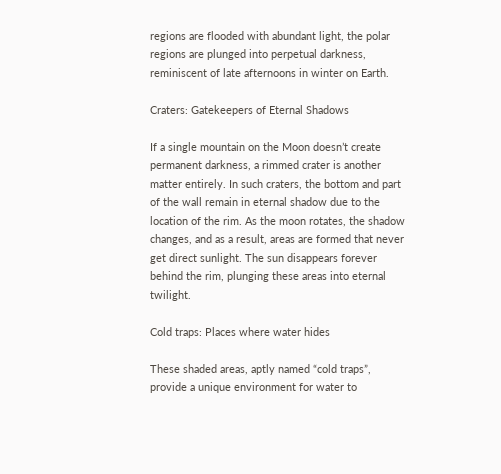regions are flooded with abundant light, the polar regions are plunged into perpetual darkness, reminiscent of late afternoons in winter on Earth.

Craters: Gatekeepers of Eternal Shadows

If a single mountain on the Moon doesn’t create permanent darkness, a rimmed crater is another matter entirely. In such craters, the bottom and part of the wall remain in eternal shadow due to the location of the rim. As the moon rotates, the shadow changes, and as a result, areas are formed that never get direct sunlight. The sun disappears forever behind the rim, plunging these areas into eternal twilight.

Cold traps: Places where water hides

These shaded areas, aptly named “cold traps”, provide a unique environment for water to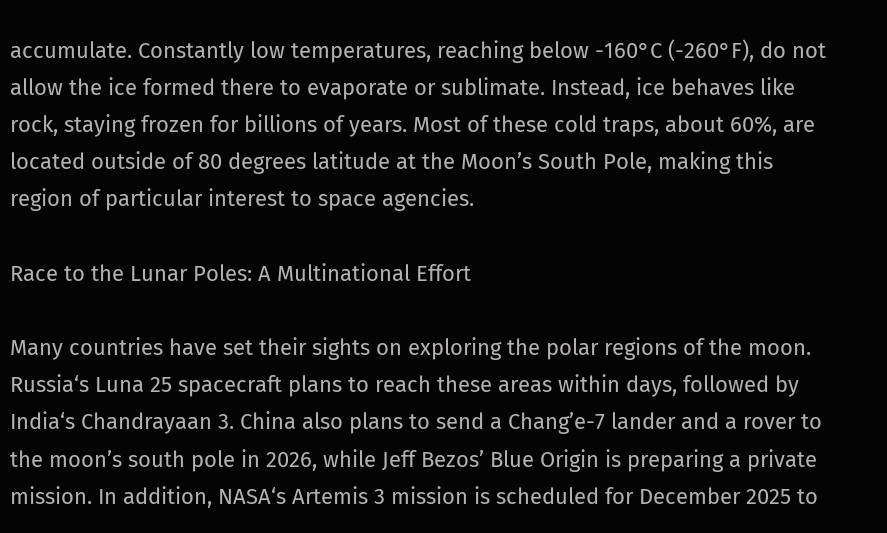accumulate. Constantly low temperatures, reaching below -160°C (-260°F), do not allow the ice formed there to evaporate or sublimate. Instead, ice behaves like rock, staying frozen for billions of years. Most of these cold traps, about 60%, are located outside of 80 degrees latitude at the Moon’s South Pole, making this region of particular interest to space agencies.

Race to the Lunar Poles: A Multinational Effort

Many countries have set their sights on exploring the polar regions of the moon. Russia‘s Luna 25 spacecraft plans to reach these areas within days, followed by India‘s Chandrayaan 3. China also plans to send a Chang’e-7 lander and a rover to the moon’s south pole in 2026, while Jeff Bezos’ Blue Origin is preparing a private mission. In addition, NASA‘s Artemis 3 mission is scheduled for December 2025 to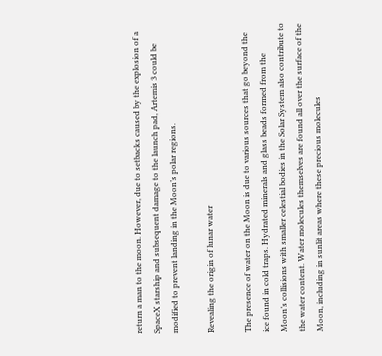return a man to the moon. However, due to setbacks caused by the explosion of a SpaceX starship and subsequent damage to the launch pad, Artemis 3 could be modified to prevent landing in the Moon’s polar regions.

Revealing the origin of lunar water

The presence of water on the Moon is due to various sources that go beyond the ice found in cold traps. Hydrated minerals and glass beads formed from the Moon’s collisions with smaller celestial bodies in the Solar System also contribute to the water content. Water molecules themselves are found all over the surface of the Moon, including in sunlit areas where these precious molecules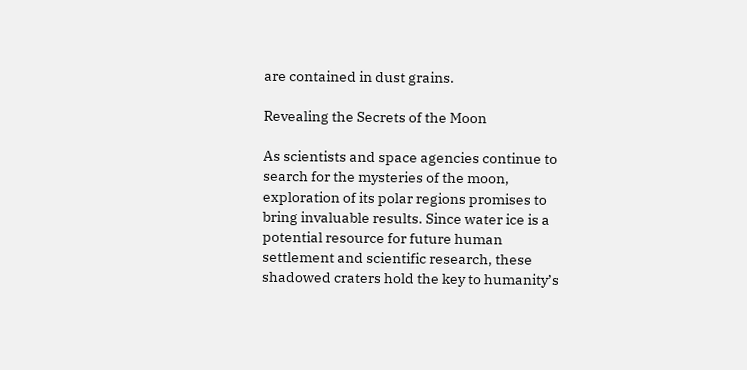are contained in dust grains.

Revealing the Secrets of the Moon

As scientists and space agencies continue to search for the mysteries of the moon, exploration of its polar regions promises to bring invaluable results. Since water ice is a potential resource for future human settlement and scientific research, these shadowed craters hold the key to humanity’s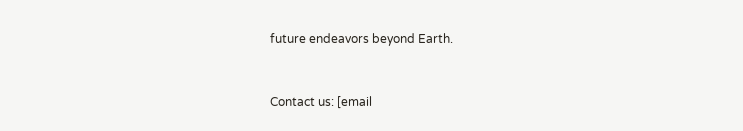future endeavors beyond Earth.


Contact us: [email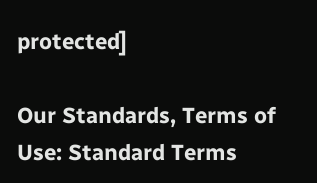protected]

Our Standards, Terms of Use: Standard Terms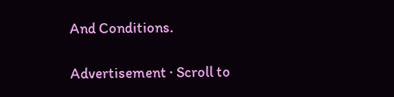And Conditions.

Advertisement · Scroll to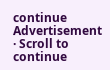continue
Advertisement · Scroll to continue